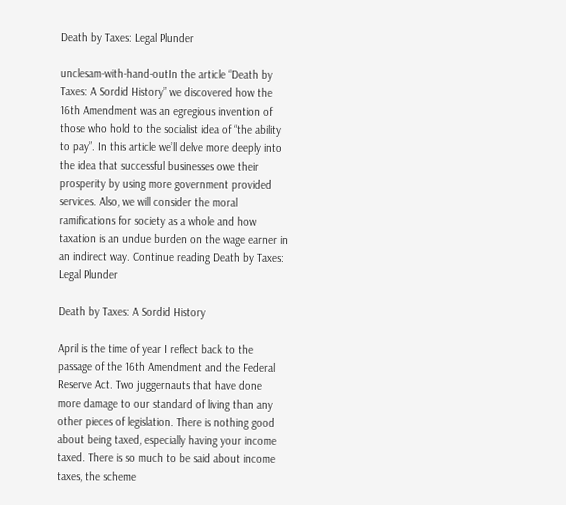Death by Taxes: Legal Plunder

unclesam-with-hand-outIn the article “Death by Taxes: A Sordid History” we discovered how the 16th Amendment was an egregious invention of those who hold to the socialist idea of “the ability to pay”. In this article we’ll delve more deeply into the idea that successful businesses owe their prosperity by using more government provided services. Also, we will consider the moral ramifications for society as a whole and how taxation is an undue burden on the wage earner in an indirect way. Continue reading Death by Taxes: Legal Plunder

Death by Taxes: A Sordid History

April is the time of year I reflect back to the passage of the 16th Amendment and the Federal Reserve Act. Two juggernauts that have done more damage to our standard of living than any other pieces of legislation. There is nothing good about being taxed, especially having your income taxed. There is so much to be said about income taxes, the scheme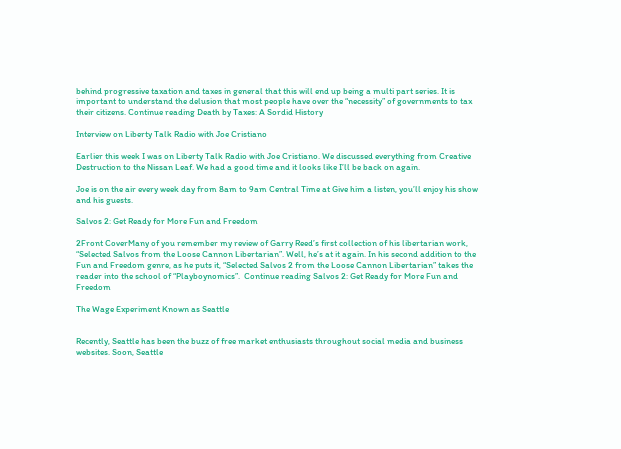behind progressive taxation and taxes in general that this will end up being a multi part series. It is important to understand the delusion that most people have over the “necessity” of governments to tax their citizens. Continue reading Death by Taxes: A Sordid History

Interview on Liberty Talk Radio with Joe Cristiano

Earlier this week I was on Liberty Talk Radio with Joe Cristiano. We discussed everything from Creative Destruction to the Nissan Leaf. We had a good time and it looks like I’ll be back on again.

Joe is on the air every week day from 8am to 9am Central Time at Give him a listen, you’ll enjoy his show and his guests.

Salvos 2: Get Ready for More Fun and Freedom

2Front CoverMany of you remember my review of Garry Reed’s first collection of his libertarian work, “Selected Salvos from the Loose Cannon Libertarian”. Well, he’s at it again. In his second addition to the Fun and Freedom genre, as he puts it, “Selected Salvos 2 from the Loose Cannon Libertarian” takes the reader into the school of “Playboynomics”.  Continue reading Salvos 2: Get Ready for More Fun and Freedom

The Wage Experiment Known as Seattle


Recently, Seattle has been the buzz of free market enthusiasts throughout social media and business websites. Soon, Seattle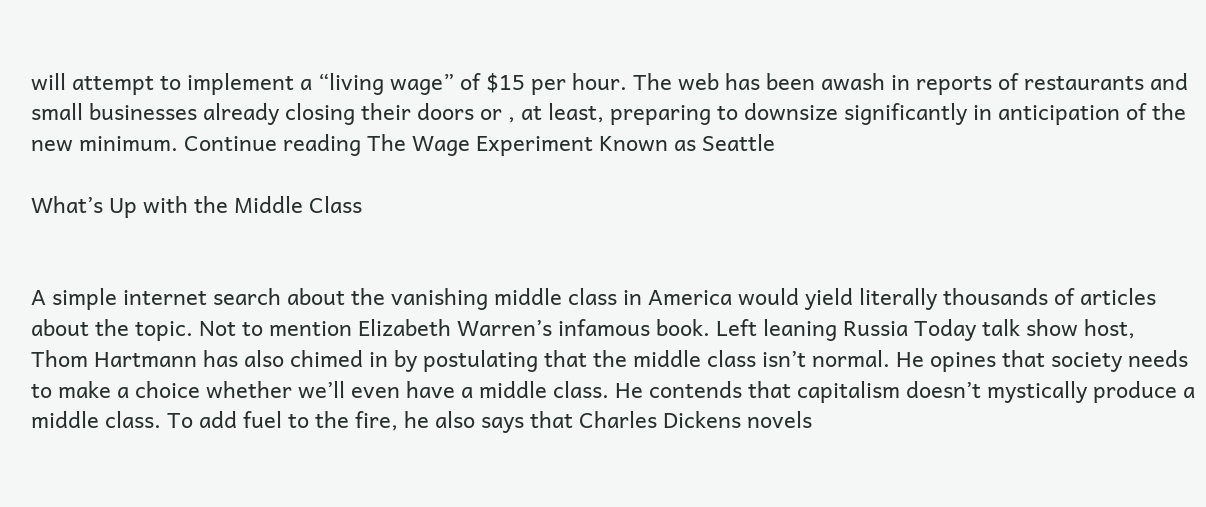will attempt to implement a “living wage” of $15 per hour. The web has been awash in reports of restaurants and small businesses already closing their doors or , at least, preparing to downsize significantly in anticipation of the new minimum. Continue reading The Wage Experiment Known as Seattle

What’s Up with the Middle Class


A simple internet search about the vanishing middle class in America would yield literally thousands of articles about the topic. Not to mention Elizabeth Warren’s infamous book. Left leaning Russia Today talk show host, Thom Hartmann has also chimed in by postulating that the middle class isn’t normal. He opines that society needs to make a choice whether we’ll even have a middle class. He contends that capitalism doesn’t mystically produce a middle class. To add fuel to the fire, he also says that Charles Dickens novels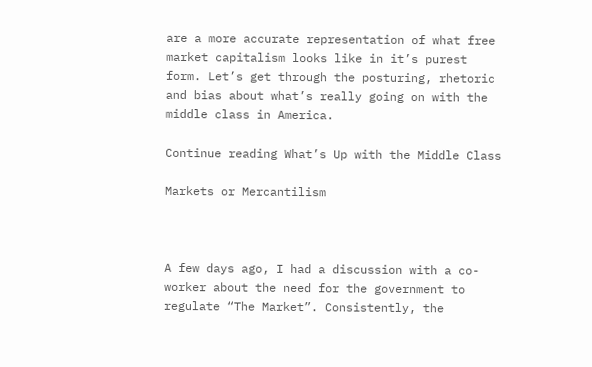are a more accurate representation of what free market capitalism looks like in it’s purest form. Let’s get through the posturing, rhetoric and bias about what’s really going on with the middle class in America.

Continue reading What’s Up with the Middle Class

Markets or Mercantilism



A few days ago, I had a discussion with a co-worker about the need for the government to regulate “The Market”. Consistently, the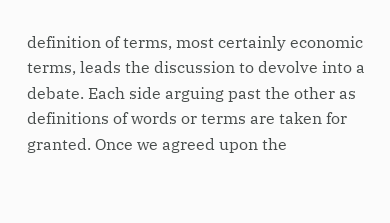definition of terms, most certainly economic terms, leads the discussion to devolve into a debate. Each side arguing past the other as definitions of words or terms are taken for granted. Once we agreed upon the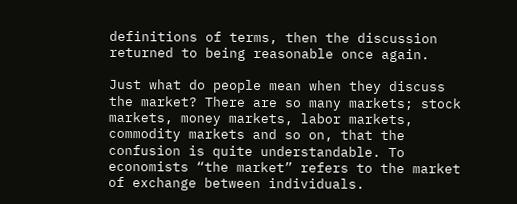definitions of terms, then the discussion returned to being reasonable once again.

Just what do people mean when they discuss the market? There are so many markets; stock markets, money markets, labor markets, commodity markets and so on, that the confusion is quite understandable. To economists “the market” refers to the market of exchange between individuals.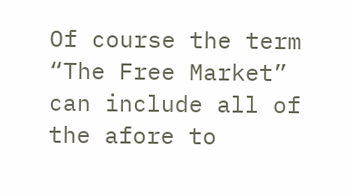Of course the term “The Free Market” can include all of the afore to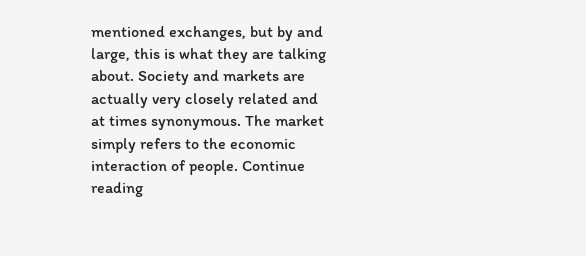mentioned exchanges, but by and large, this is what they are talking about. Society and markets are actually very closely related and at times synonymous. The market simply refers to the economic interaction of people. Continue reading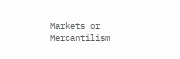Markets or Mercantilism